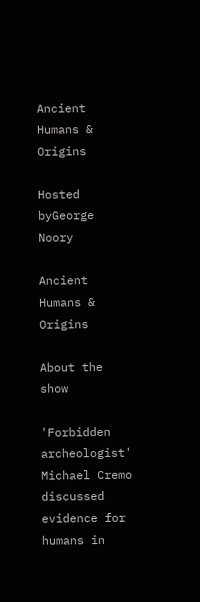Ancient Humans & Origins

Hosted byGeorge Noory

Ancient Humans & Origins

About the show

'Forbidden archeologist' Michael Cremo discussed evidence for humans in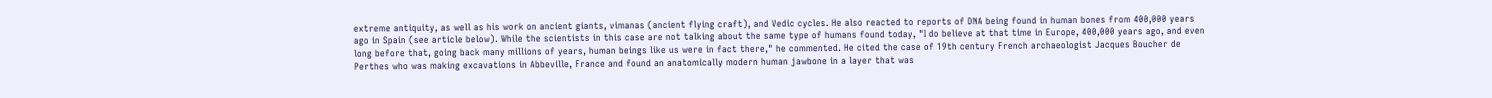extreme antiquity, as well as his work on ancient giants, vimanas (ancient flying craft), and Vedic cycles. He also reacted to reports of DNA being found in human bones from 400,000 years ago in Spain (see article below). While the scientists in this case are not talking about the same type of humans found today, "I do believe at that time in Europe, 400,000 years ago, and even long before that, going back many millions of years, human beings like us were in fact there," he commented. He cited the case of 19th century French archaeologist Jacques Boucher de Perthes who was making excavations in Abbeville, France and found an anatomically modern human jawbone in a layer that was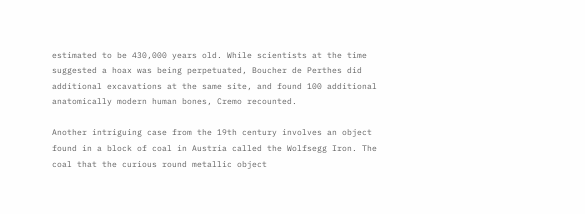estimated to be 430,000 years old. While scientists at the time suggested a hoax was being perpetuated, Boucher de Perthes did additional excavations at the same site, and found 100 additional anatomically modern human bones, Cremo recounted.

Another intriguing case from the 19th century involves an object found in a block of coal in Austria called the Wolfsegg Iron. The coal that the curious round metallic object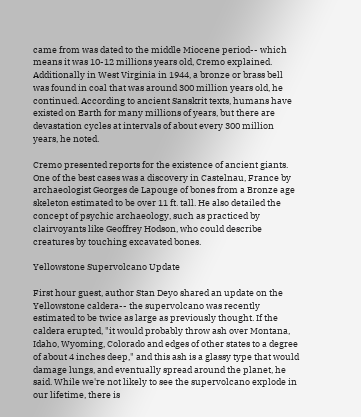came from was dated to the middle Miocene period-- which means it was 10-12 millions years old, Cremo explained. Additionally in West Virginia in 1944, a bronze or brass bell was found in coal that was around 300 million years old, he continued. According to ancient Sanskrit texts, humans have existed on Earth for many millions of years, but there are devastation cycles at intervals of about every 300 million years, he noted.

Cremo presented reports for the existence of ancient giants. One of the best cases was a discovery in Castelnau, France by archaeologist Georges de Lapouge of bones from a Bronze age skeleton estimated to be over 11 ft. tall. He also detailed the concept of psychic archaeology, such as practiced by clairvoyants like Geoffrey Hodson, who could describe creatures by touching excavated bones.

Yellowstone Supervolcano Update

First hour guest, author Stan Deyo shared an update on the Yellowstone caldera-- the supervolcano was recently estimated to be twice as large as previously thought. If the caldera erupted, "it would probably throw ash over Montana, Idaho, Wyoming, Colorado and edges of other states to a degree of about 4 inches deep," and this ash is a glassy type that would damage lungs, and eventually spread around the planet, he said. While we're not likely to see the supervolcano explode in our lifetime, there is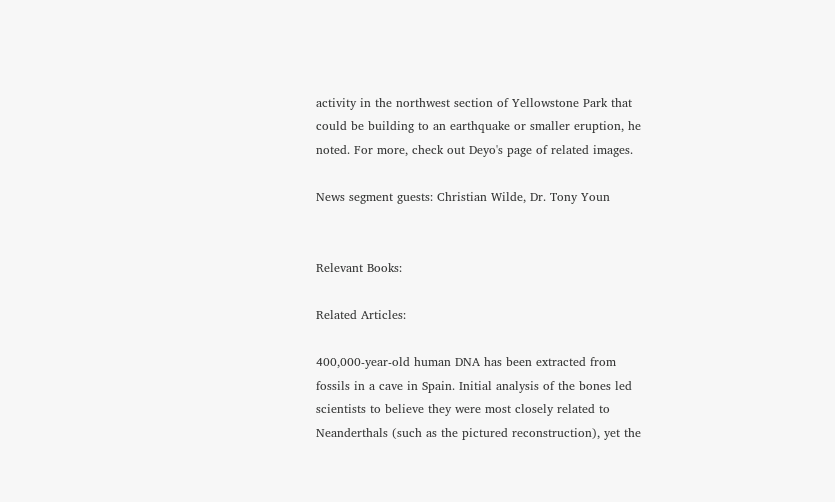activity in the northwest section of Yellowstone Park that could be building to an earthquake or smaller eruption, he noted. For more, check out Deyo's page of related images.

News segment guests: Christian Wilde, Dr. Tony Youn


Relevant Books:

Related Articles:

400,000-year-old human DNA has been extracted from fossils in a cave in Spain. Initial analysis of the bones led scientists to believe they were most closely related to Neanderthals (such as the pictured reconstruction), yet the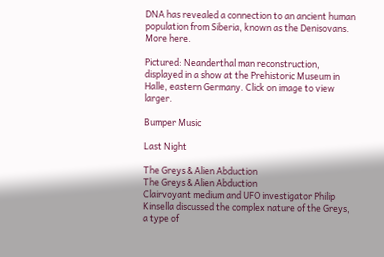DNA has revealed a connection to an ancient human population from Siberia, known as the Denisovans. More here.

Pictured: Neanderthal man reconstruction, displayed in a show at the Prehistoric Museum in Halle, eastern Germany. Click on image to view larger.

Bumper Music

Last Night

The Greys & Alien Abduction
The Greys & Alien Abduction
Clairvoyant medium and UFO investigator Philip Kinsella discussed the complex nature of the Greys, a type of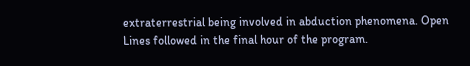extraterrestrial being involved in abduction phenomena. Open Lines followed in the final hour of the program.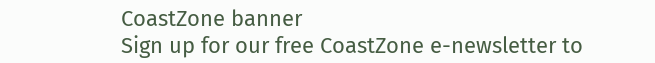CoastZone banner
Sign up for our free CoastZone e-newsletter to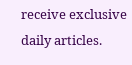receive exclusive daily articles.